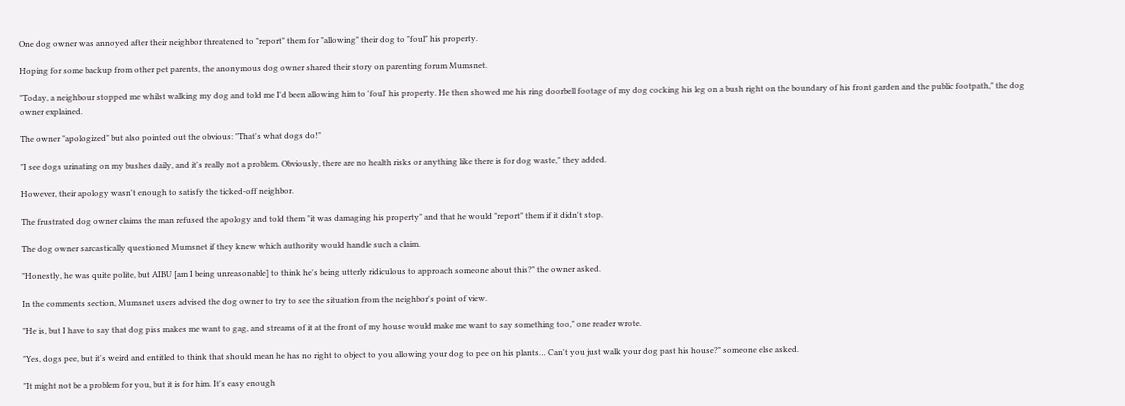One dog owner was annoyed after their neighbor threatened to "report" them for "allowing" their dog to "foul" his property.

Hoping for some backup from other pet parents, the anonymous dog owner shared their story on parenting forum Mumsnet.

"Today, a neighbour stopped me whilst walking my dog and told me I'd been allowing him to 'foul' his property. He then showed me his ring doorbell footage of my dog cocking his leg on a bush right on the boundary of his front garden and the public footpath," the dog owner explained.

The owner "apologized" but also pointed out the obvious: "That's what dogs do!"

"I see dogs urinating on my bushes daily, and it's really not a problem. Obviously, there are no health risks or anything like there is for dog waste," they added.

However, their apology wasn't enough to satisfy the ticked-off neighbor.

The frustrated dog owner claims the man refused the apology and told them "it was damaging his property" and that he would "report" them if it didn't stop.

The dog owner sarcastically questioned Mumsnet if they knew which authority would handle such a claim.

"Honestly, he was quite polite, but AIBU [am I being unreasonable] to think he's being utterly ridiculous to approach someone about this?" the owner asked.

In the comments section, Mumsnet users advised the dog owner to try to see the situation from the neighbor's point of view.

"He is, but I have to say that dog piss makes me want to gag, and streams of it at the front of my house would make me want to say something too," one reader wrote.

"Yes, dogs pee, but it's weird and entitled to think that should mean he has no right to object to you allowing your dog to pee on his plants… Can't you just walk your dog past his house?" someone else asked.

"It might not be a problem for you, but it is for him. It's easy enough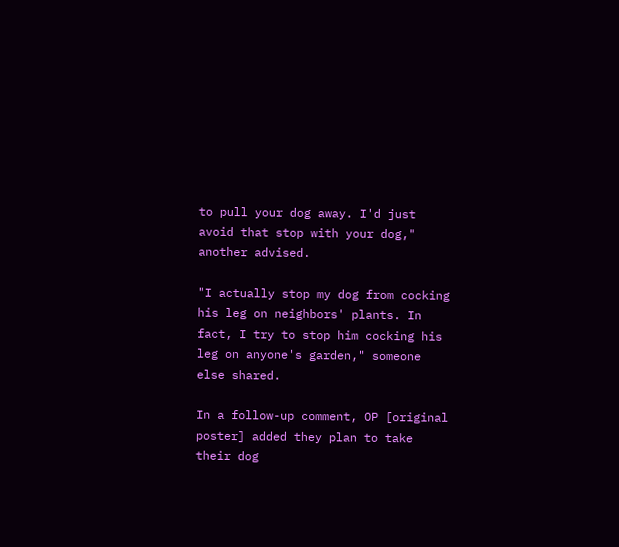to pull your dog away. I'd just avoid that stop with your dog," another advised.

"I actually stop my dog from cocking his leg on neighbors' plants. In fact, I try to stop him cocking his leg on anyone's garden," someone else shared.

In a follow-up comment, OP [original poster] added they plan to take their dog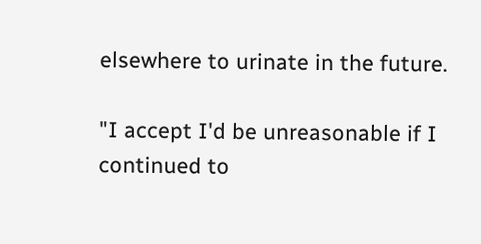elsewhere to urinate in the future.

"I accept I'd be unreasonable if I continued to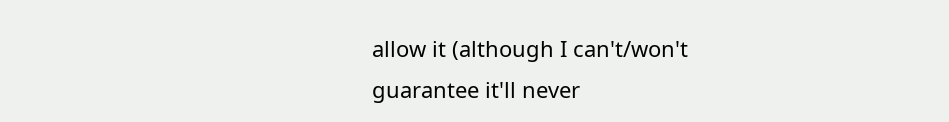allow it (although I can't/won't guarantee it'll never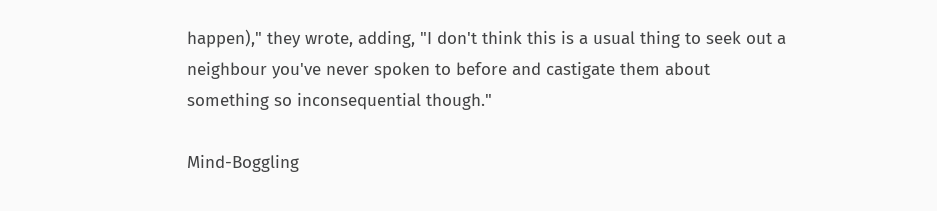happen)," they wrote, adding, "I don't think this is a usual thing to seek out a neighbour you've never spoken to before and castigate them about something so inconsequential though."

Mind-Boggling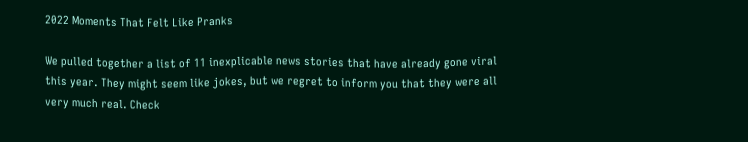2022 Moments That Felt Like Pranks

We pulled together a list of 11 inexplicable news stories that have already gone viral this year. They might seem like jokes, but we regret to inform you that they were all very much real. Check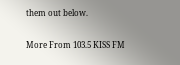them out below.

More From 103.5 KISS FM